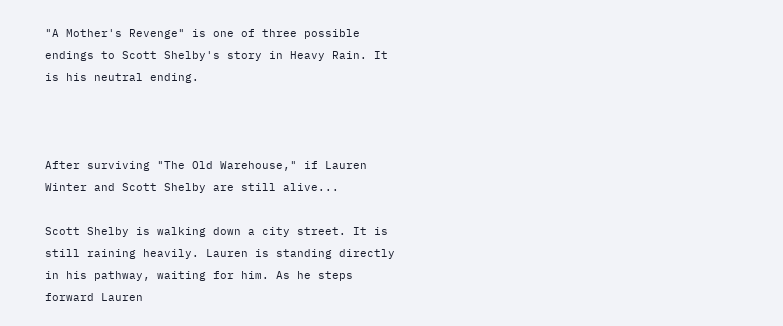"A Mother's Revenge" is one of three possible endings to Scott Shelby's story in Heavy Rain. It is his neutral ending.



After surviving "The Old Warehouse," if Lauren Winter and Scott Shelby are still alive...

Scott Shelby is walking down a city street. It is still raining heavily. Lauren is standing directly in his pathway, waiting for him. As he steps forward Lauren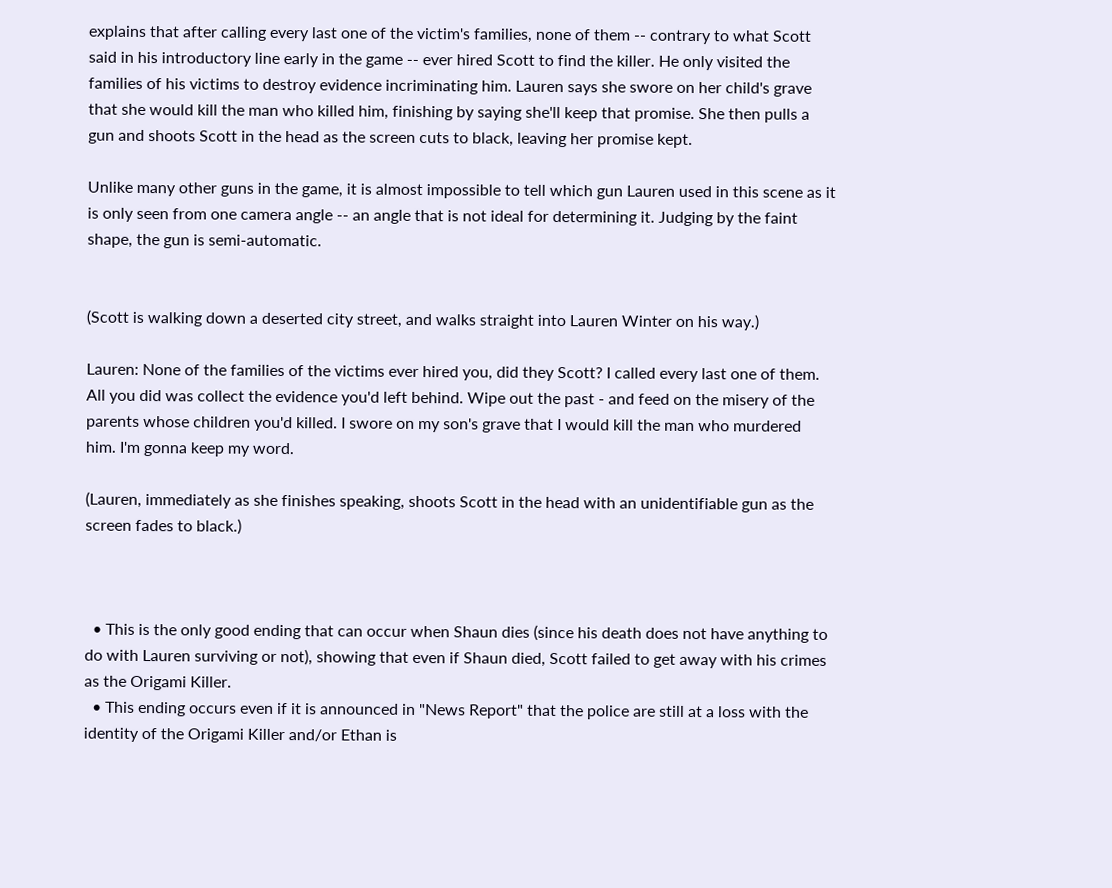explains that after calling every last one of the victim's families, none of them -- contrary to what Scott said in his introductory line early in the game -- ever hired Scott to find the killer. He only visited the families of his victims to destroy evidence incriminating him. Lauren says she swore on her child's grave that she would kill the man who killed him, finishing by saying she'll keep that promise. She then pulls a gun and shoots Scott in the head as the screen cuts to black, leaving her promise kept.

Unlike many other guns in the game, it is almost impossible to tell which gun Lauren used in this scene as it is only seen from one camera angle -- an angle that is not ideal for determining it. Judging by the faint shape, the gun is semi-automatic.


(Scott is walking down a deserted city street, and walks straight into Lauren Winter on his way.)

Lauren: None of the families of the victims ever hired you, did they Scott? I called every last one of them. All you did was collect the evidence you'd left behind. Wipe out the past - and feed on the misery of the parents whose children you'd killed. I swore on my son's grave that I would kill the man who murdered him. I'm gonna keep my word.

(Lauren, immediately as she finishes speaking, shoots Scott in the head with an unidentifiable gun as the screen fades to black.)



  • This is the only good ending that can occur when Shaun dies (since his death does not have anything to do with Lauren surviving or not), showing that even if Shaun died, Scott failed to get away with his crimes as the Origami Killer.
  • This ending occurs even if it is announced in "News Report" that the police are still at a loss with the identity of the Origami Killer and/or Ethan is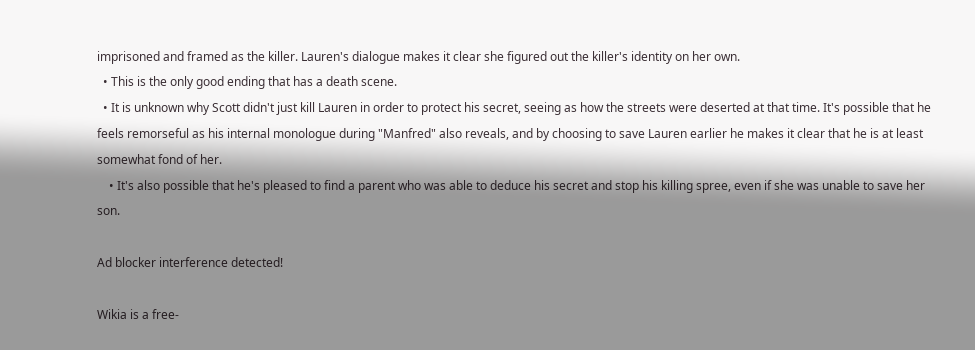imprisoned and framed as the killer. Lauren's dialogue makes it clear she figured out the killer's identity on her own.
  • This is the only good ending that has a death scene.
  • It is unknown why Scott didn't just kill Lauren in order to protect his secret, seeing as how the streets were deserted at that time. It's possible that he feels remorseful as his internal monologue during "Manfred" also reveals, and by choosing to save Lauren earlier he makes it clear that he is at least somewhat fond of her.
    • It's also possible that he's pleased to find a parent who was able to deduce his secret and stop his killing spree, even if she was unable to save her son.

Ad blocker interference detected!

Wikia is a free-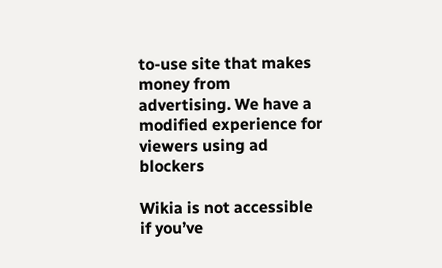to-use site that makes money from advertising. We have a modified experience for viewers using ad blockers

Wikia is not accessible if you’ve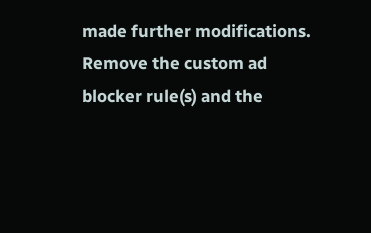made further modifications. Remove the custom ad blocker rule(s) and the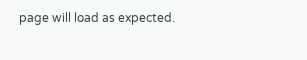page will load as expected.